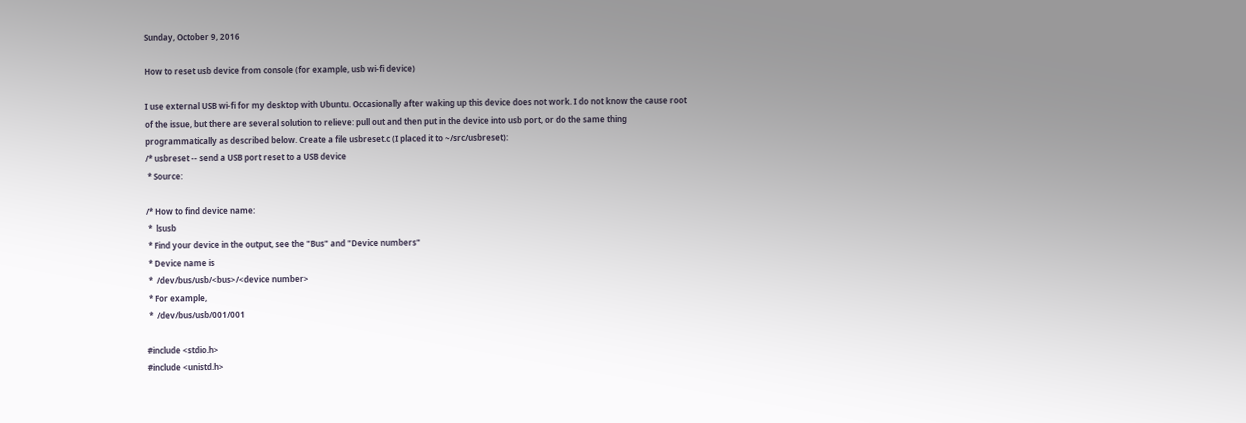Sunday, October 9, 2016

How to reset usb device from console (for example, usb wi-fi device)

I use external USB wi-fi for my desktop with Ubuntu. Occasionally after waking up this device does not work. I do not know the cause root of the issue, but there are several solution to relieve: pull out and then put in the device into usb port, or do the same thing programmatically as described below. Create a file usbreset.c (I placed it to ~/src/usbreset):
/* usbreset -- send a USB port reset to a USB device
 * Source:

/* How to find device name:
 *  lsusb
 * Find your device in the output, see the "Bus" and "Device numbers"
 * Device name is
 *  /dev/bus/usb/<bus>/<device number>
 * For example,
 *  /dev/bus/usb/001/001

#include <stdio.h>
#include <unistd.h>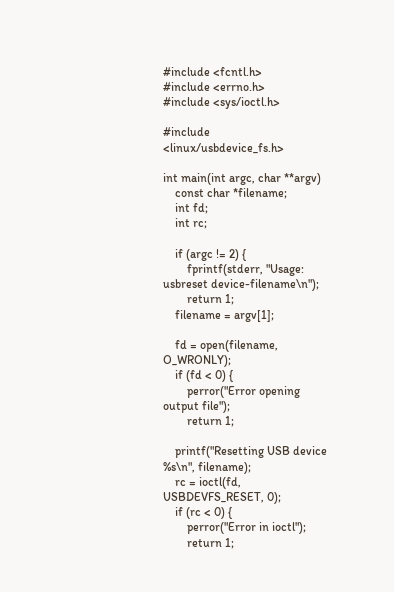#include <fcntl.h>
#include <errno.h>
#include <sys/ioctl.h>

#include <linux/usbdevice_fs.h>

int main(int argc, char **argv)
    const char *filename;
    int fd;
    int rc;

    if (argc != 2) {
        fprintf(stderr, "Usage: usbreset device-filename\n");
        return 1;
    filename = argv[1];

    fd = open(filename, O_WRONLY);
    if (fd < 0) {
        perror("Error opening output file");
        return 1;

    printf("Resetting USB device %s\n", filename);
    rc = ioctl(fd, USBDEVFS_RESET, 0);
    if (rc < 0) {
        perror("Error in ioctl");
        return 1;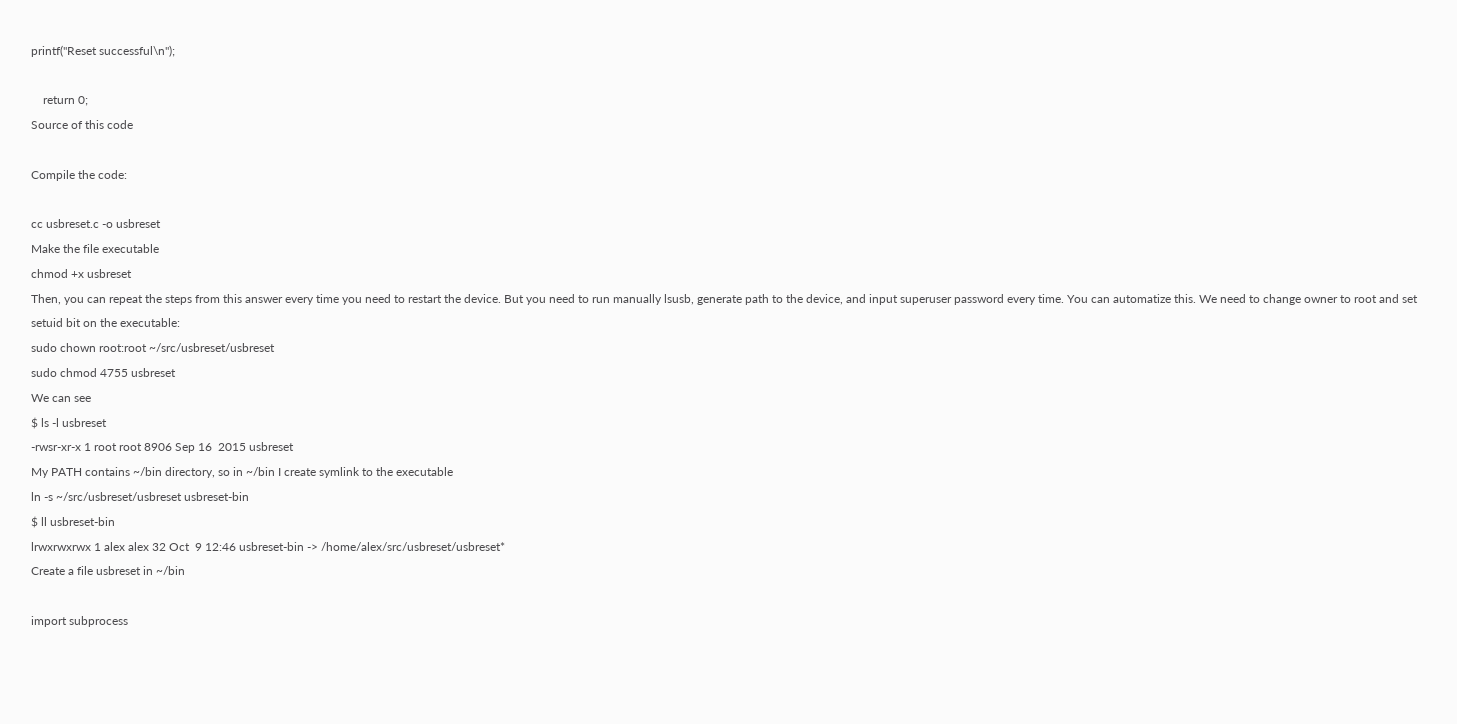printf("Reset successful\n");

    return 0;
Source of this code

Compile the code:

cc usbreset.c -o usbreset
Make the file executable
chmod +x usbreset
Then, you can repeat the steps from this answer every time you need to restart the device. But you need to run manually lsusb, generate path to the device, and input superuser password every time. You can automatize this. We need to change owner to root and set setuid bit on the executable:
sudo chown root:root ~/src/usbreset/usbreset
sudo chmod 4755 usbreset
We can see
$ ls -l usbreset
-rwsr-xr-x 1 root root 8906 Sep 16  2015 usbreset
My PATH contains ~/bin directory, so in ~/bin I create symlink to the executable
ln -s ~/src/usbreset/usbreset usbreset-bin
$ ll usbreset-bin
lrwxrwxrwx 1 alex alex 32 Oct  9 12:46 usbreset-bin -> /home/alex/src/usbreset/usbreset*
Create a file usbreset in ~/bin

import subprocess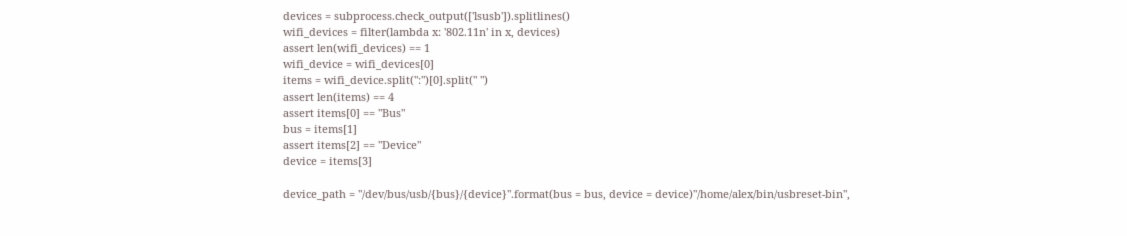devices = subprocess.check_output(['lsusb']).splitlines()
wifi_devices = filter(lambda x: '802.11n' in x, devices)
assert len(wifi_devices) == 1
wifi_device = wifi_devices[0]
items = wifi_device.split(":")[0].split(" ")
assert len(items) == 4
assert items[0] == "Bus"
bus = items[1]
assert items[2] == "Device"
device = items[3]

device_path = "/dev/bus/usb/{bus}/{device}".format(bus = bus, device = device)"/home/alex/bin/usbreset-bin",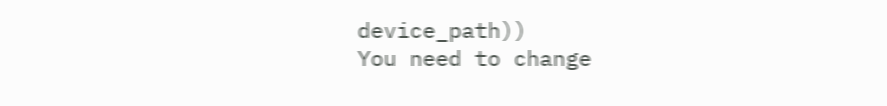device_path))
You need to change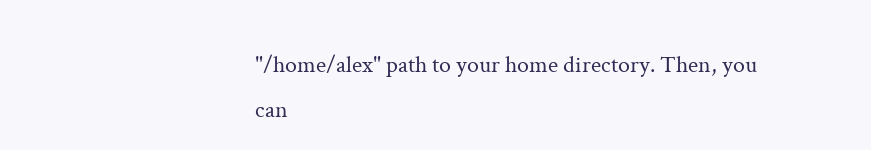"/home/alex" path to your home directory. Then, you can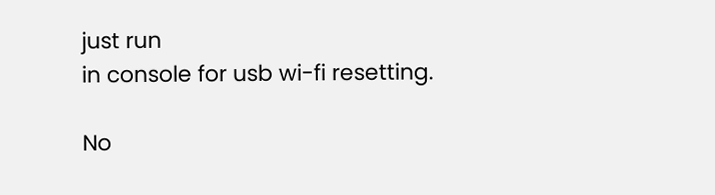just run
in console for usb wi-fi resetting.

No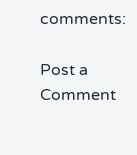comments:

Post a Comment